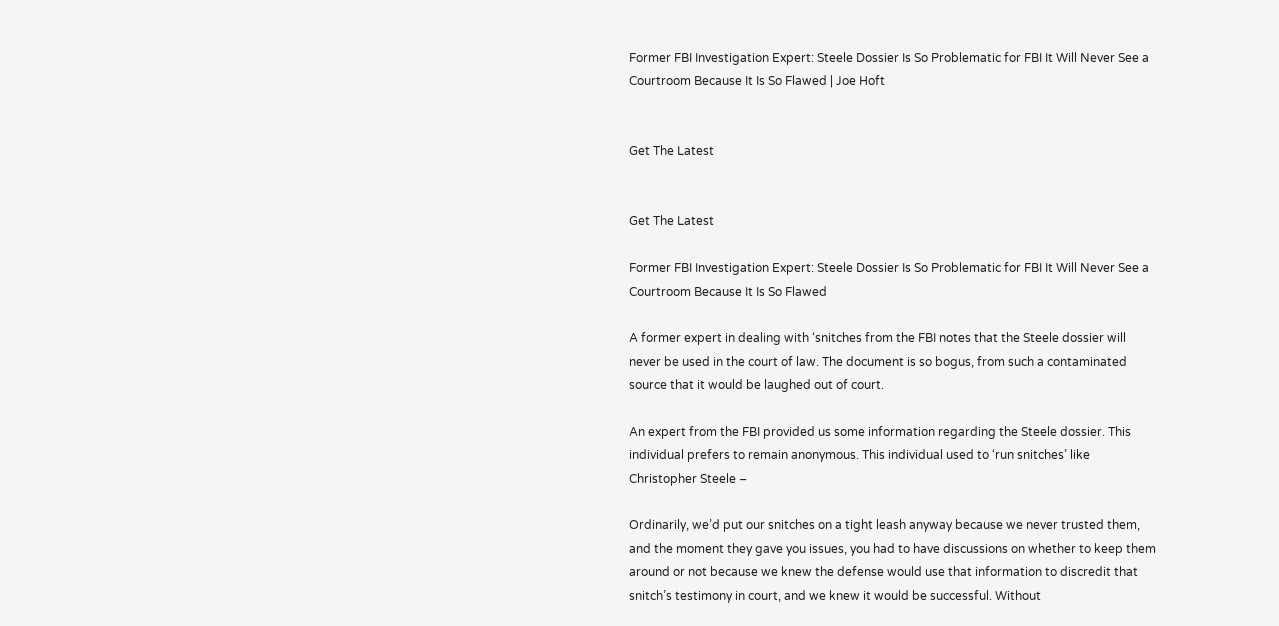Former FBI Investigation Expert: Steele Dossier Is So Problematic for FBI It Will Never See a Courtroom Because It Is So Flawed | Joe Hoft


Get The Latest


Get The Latest

Former FBI Investigation Expert: Steele Dossier Is So Problematic for FBI It Will Never See a Courtroom Because It Is So Flawed

A former expert in dealing with ‘snitches from the FBI notes that the Steele dossier will never be used in the court of law. The document is so bogus, from such a contaminated source that it would be laughed out of court.

An expert from the FBI provided us some information regarding the Steele dossier. This individual prefers to remain anonymous. This individual used to ‘run snitches’ like Christopher Steele –

Ordinarily, we’d put our snitches on a tight leash anyway because we never trusted them, and the moment they gave you issues, you had to have discussions on whether to keep them around or not because we knew the defense would use that information to discredit that snitch’s testimony in court, and we knew it would be successful. Without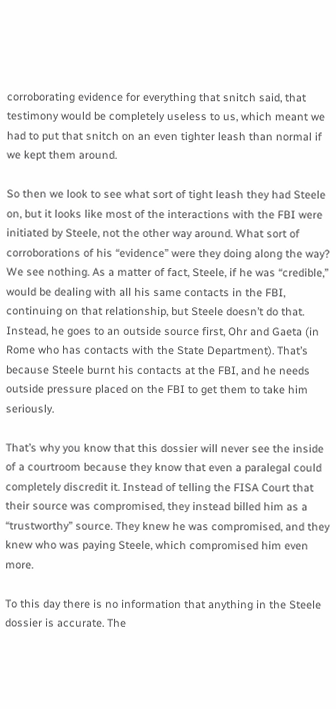corroborating evidence for everything that snitch said, that testimony would be completely useless to us, which meant we had to put that snitch on an even tighter leash than normal if we kept them around.

So then we look to see what sort of tight leash they had Steele on, but it looks like most of the interactions with the FBI were initiated by Steele, not the other way around. What sort of corroborations of his “evidence” were they doing along the way? We see nothing. As a matter of fact, Steele, if he was “credible,” would be dealing with all his same contacts in the FBI, continuing on that relationship, but Steele doesn’t do that. Instead, he goes to an outside source first, Ohr and Gaeta (in Rome who has contacts with the State Department). That’s because Steele burnt his contacts at the FBI, and he needs outside pressure placed on the FBI to get them to take him seriously.

That’s why you know that this dossier will never see the inside of a courtroom because they know that even a paralegal could completely discredit it. Instead of telling the FISA Court that their source was compromised, they instead billed him as a “trustworthy” source. They knew he was compromised, and they knew who was paying Steele, which compromised him even more.

To this day there is no information that anything in the Steele dossier is accurate. The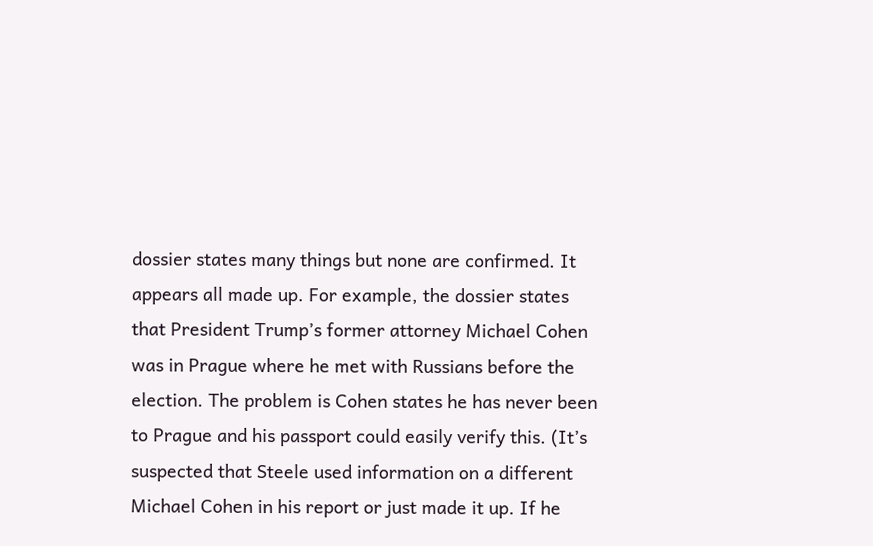dossier states many things but none are confirmed. It appears all made up. For example, the dossier states that President Trump’s former attorney Michael Cohen was in Prague where he met with Russians before the election. The problem is Cohen states he has never been to Prague and his passport could easily verify this. (It’s suspected that Steele used information on a different Michael Cohen in his report or just made it up. If he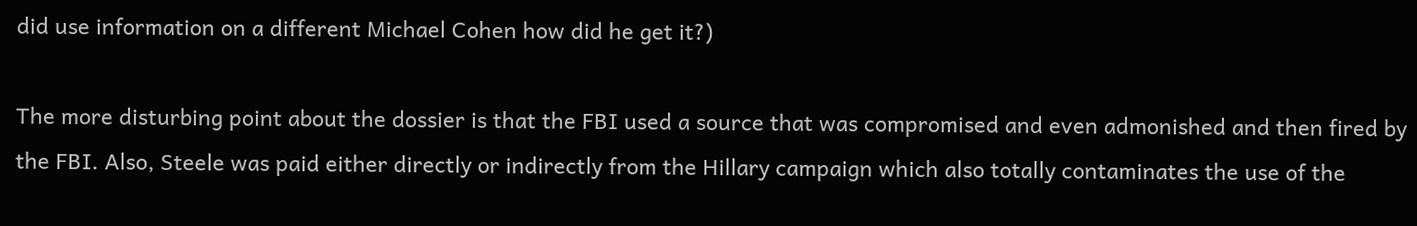did use information on a different Michael Cohen how did he get it?)

The more disturbing point about the dossier is that the FBI used a source that was compromised and even admonished and then fired by the FBI. Also, Steele was paid either directly or indirectly from the Hillary campaign which also totally contaminates the use of the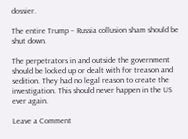dossier.

The entire Trump – Russia collusion sham should be shut down.

The perpetrators in and outside the government should be locked up or dealt with for treason and sedition. They had no legal reason to create the investigation. This should never happen in the US ever again.

Leave a Comment